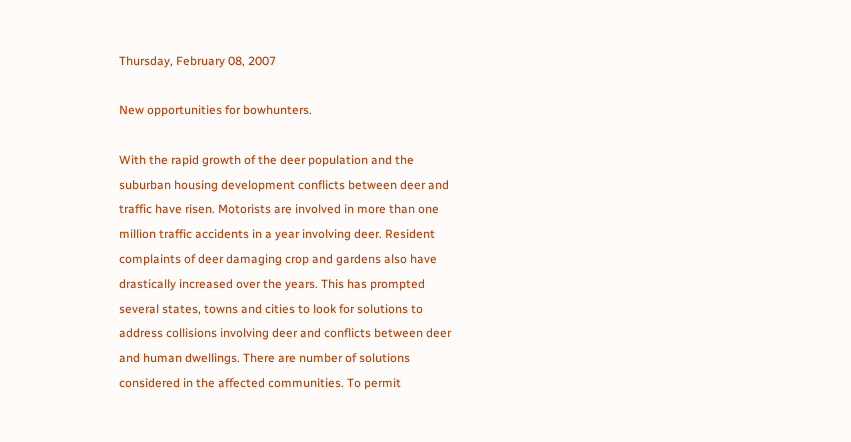Thursday, February 08, 2007

New opportunities for bowhunters.

With the rapid growth of the deer population and the suburban housing development conflicts between deer and traffic have risen. Motorists are involved in more than one million traffic accidents in a year involving deer. Resident complaints of deer damaging crop and gardens also have drastically increased over the years. This has prompted several states, towns and cities to look for solutions to address collisions involving deer and conflicts between deer and human dwellings. There are number of solutions considered in the affected communities. To permit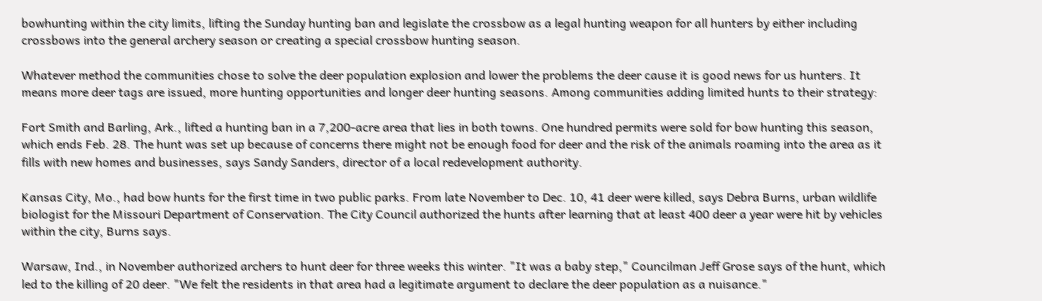bowhunting within the city limits, lifting the Sunday hunting ban and legislate the crossbow as a legal hunting weapon for all hunters by either including crossbows into the general archery season or creating a special crossbow hunting season.

Whatever method the communities chose to solve the deer population explosion and lower the problems the deer cause it is good news for us hunters. It means more deer tags are issued, more hunting opportunities and longer deer hunting seasons. Among communities adding limited hunts to their strategy:

Fort Smith and Barling, Ark., lifted a hunting ban in a 7,200-acre area that lies in both towns. One hundred permits were sold for bow hunting this season, which ends Feb. 28. The hunt was set up because of concerns there might not be enough food for deer and the risk of the animals roaming into the area as it fills with new homes and businesses, says Sandy Sanders, director of a local redevelopment authority.

Kansas City, Mo., had bow hunts for the first time in two public parks. From late November to Dec. 10, 41 deer were killed, says Debra Burns, urban wildlife biologist for the Missouri Department of Conservation. The City Council authorized the hunts after learning that at least 400 deer a year were hit by vehicles within the city, Burns says.

Warsaw, Ind., in November authorized archers to hunt deer for three weeks this winter. "It was a baby step," Councilman Jeff Grose says of the hunt, which led to the killing of 20 deer. "We felt the residents in that area had a legitimate argument to declare the deer population as a nuisance."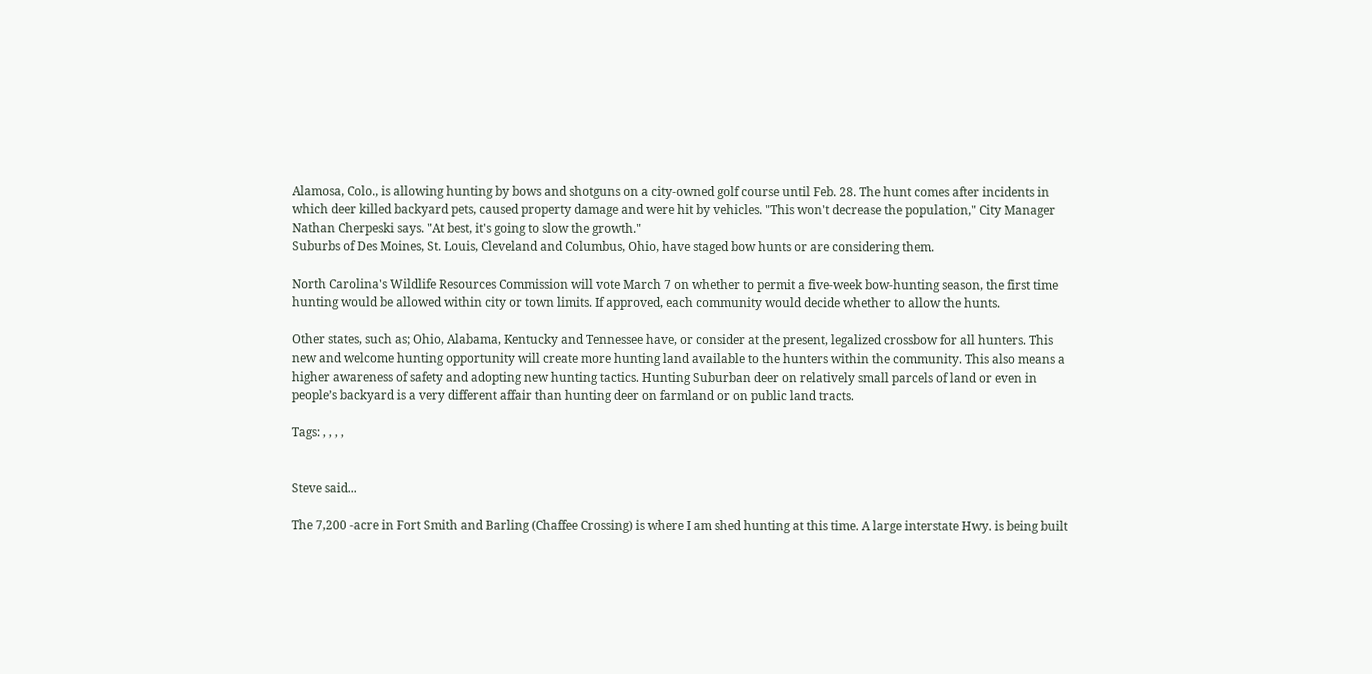Alamosa, Colo., is allowing hunting by bows and shotguns on a city-owned golf course until Feb. 28. The hunt comes after incidents in which deer killed backyard pets, caused property damage and were hit by vehicles. "This won't decrease the population," City Manager Nathan Cherpeski says. "At best, it's going to slow the growth."
Suburbs of Des Moines, St. Louis, Cleveland and Columbus, Ohio, have staged bow hunts or are considering them.

North Carolina's Wildlife Resources Commission will vote March 7 on whether to permit a five-week bow-hunting season, the first time hunting would be allowed within city or town limits. If approved, each community would decide whether to allow the hunts.

Other states, such as; Ohio, Alabama, Kentucky and Tennessee have, or consider at the present, legalized crossbow for all hunters. This new and welcome hunting opportunity will create more hunting land available to the hunters within the community. This also means a higher awareness of safety and adopting new hunting tactics. Hunting Suburban deer on relatively small parcels of land or even in people’s backyard is a very different affair than hunting deer on farmland or on public land tracts.

Tags: , , , ,


Steve said...

The 7,200 -acre in Fort Smith and Barling (Chaffee Crossing) is where I am shed hunting at this time. A large interstate Hwy. is being built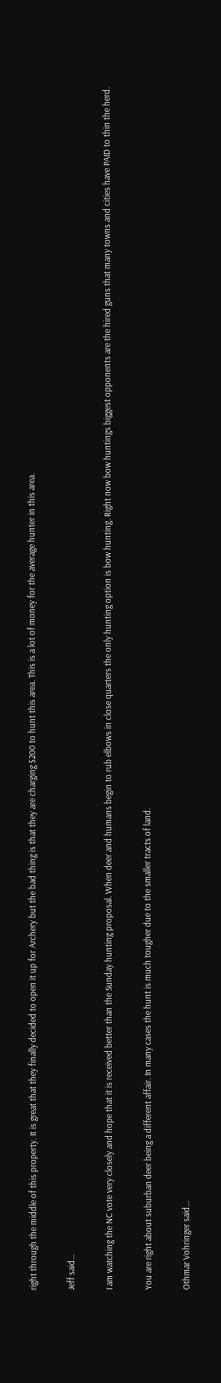right through the middle of this property. It is great that they finally decided to open it up for Archery but the bad thing is that they are charging $200 to hunt this area. This is a lot of money for the average hunter in this area.

Jeff said...

I am watching the NC vote very closely and hope that it is received better than the Sunday hunting proposal. When deer and humans begin to rub elbows in close quarters the only hunting option is bow hunting. Right now bow huntings biggest opponents are the hired guns that many towns and cities have PAID to thin the herd.

You are right about suburban deer being a different affair. In many cases the hunt is much tougher due to the smaller tracts of land.

Othmar Vohringer said...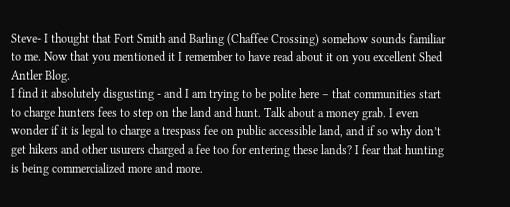Steve- I thought that Fort Smith and Barling (Chaffee Crossing) somehow sounds familiar to me. Now that you mentioned it I remember to have read about it on you excellent Shed Antler Blog.
I find it absolutely disgusting - and I am trying to be polite here – that communities start to charge hunters fees to step on the land and hunt. Talk about a money grab. I even wonder if it is legal to charge a trespass fee on public accessible land, and if so why don’t get hikers and other usurers charged a fee too for entering these lands? I fear that hunting is being commercialized more and more.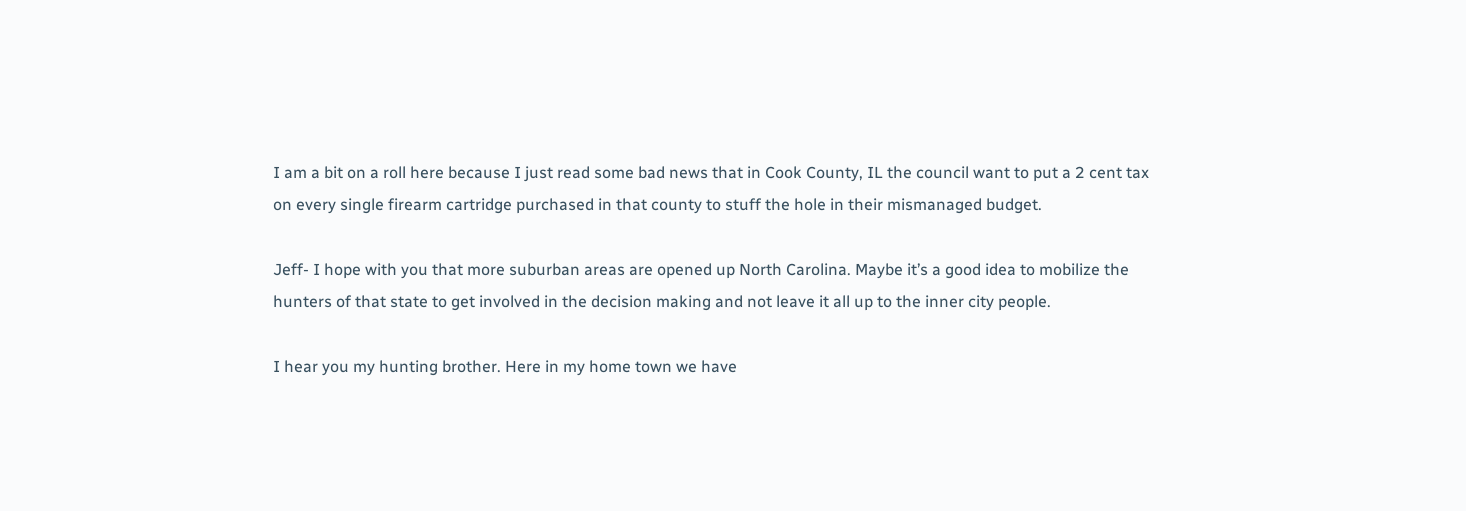I am a bit on a roll here because I just read some bad news that in Cook County, IL the council want to put a 2 cent tax on every single firearm cartridge purchased in that county to stuff the hole in their mismanaged budget.

Jeff- I hope with you that more suburban areas are opened up North Carolina. Maybe it’s a good idea to mobilize the hunters of that state to get involved in the decision making and not leave it all up to the inner city people.

I hear you my hunting brother. Here in my home town we have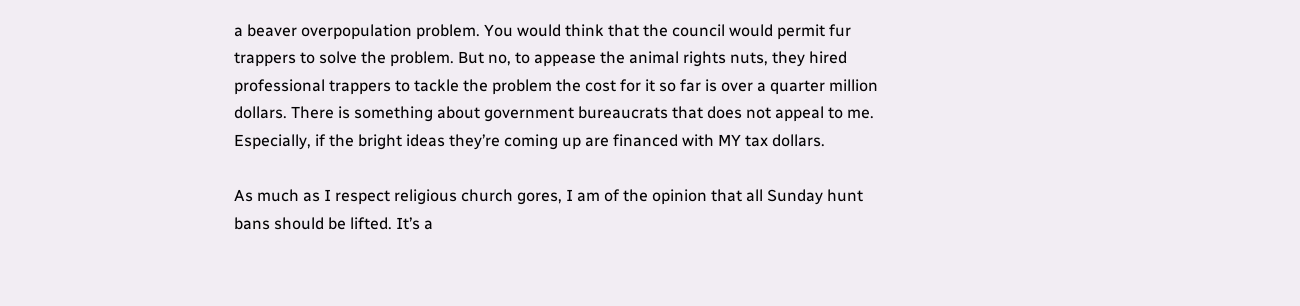a beaver overpopulation problem. You would think that the council would permit fur trappers to solve the problem. But no, to appease the animal rights nuts, they hired professional trappers to tackle the problem the cost for it so far is over a quarter million dollars. There is something about government bureaucrats that does not appeal to me. Especially, if the bright ideas they’re coming up are financed with MY tax dollars.

As much as I respect religious church gores, I am of the opinion that all Sunday hunt bans should be lifted. It’s a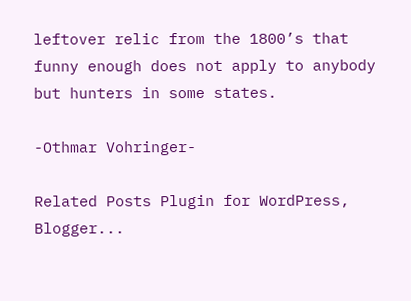leftover relic from the 1800’s that funny enough does not apply to anybody but hunters in some states.

-Othmar Vohringer-

Related Posts Plugin for WordPress, Blogger...